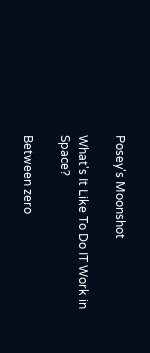Posey's Moonshot

What's It Like To Do IT Work in Space?

Between zero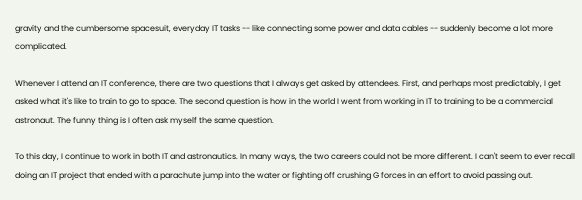gravity and the cumbersome spacesuit, everyday IT tasks -- like connecting some power and data cables -- suddenly become a lot more complicated.

Whenever I attend an IT conference, there are two questions that I always get asked by attendees. First, and perhaps most predictably, I get asked what it's like to train to go to space. The second question is how in the world I went from working in IT to training to be a commercial astronaut. The funny thing is I often ask myself the same question.

To this day, I continue to work in both IT and astronautics. In many ways, the two careers could not be more different. I can't seem to ever recall doing an IT project that ended with a parachute jump into the water or fighting off crushing G forces in an effort to avoid passing out.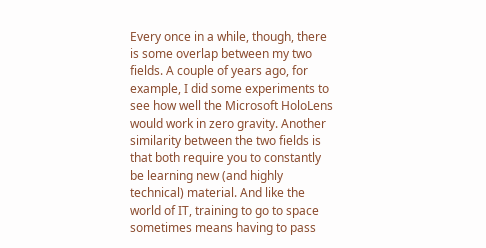Every once in a while, though, there is some overlap between my two fields. A couple of years ago, for example, I did some experiments to see how well the Microsoft HoloLens would work in zero gravity. Another similarity between the two fields is that both require you to constantly be learning new (and highly technical) material. And like the world of IT, training to go to space sometimes means having to pass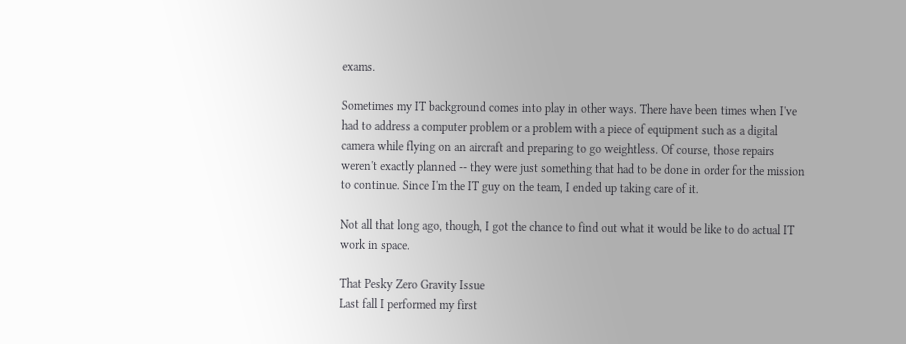exams.

Sometimes my IT background comes into play in other ways. There have been times when I've had to address a computer problem or a problem with a piece of equipment such as a digital camera while flying on an aircraft and preparing to go weightless. Of course, those repairs weren't exactly planned -- they were just something that had to be done in order for the mission to continue. Since I'm the IT guy on the team, I ended up taking care of it.

Not all that long ago, though, I got the chance to find out what it would be like to do actual IT work in space.

That Pesky Zero Gravity Issue
Last fall I performed my first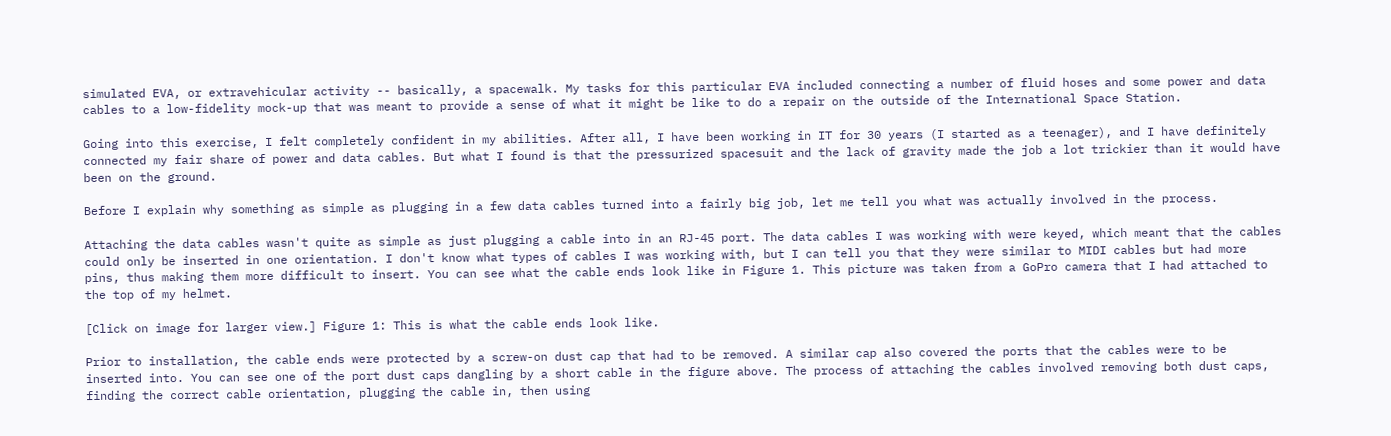simulated EVA, or extravehicular activity -- basically, a spacewalk. My tasks for this particular EVA included connecting a number of fluid hoses and some power and data cables to a low-fidelity mock-up that was meant to provide a sense of what it might be like to do a repair on the outside of the International Space Station.

Going into this exercise, I felt completely confident in my abilities. After all, I have been working in IT for 30 years (I started as a teenager), and I have definitely connected my fair share of power and data cables. But what I found is that the pressurized spacesuit and the lack of gravity made the job a lot trickier than it would have been on the ground.

Before I explain why something as simple as plugging in a few data cables turned into a fairly big job, let me tell you what was actually involved in the process.

Attaching the data cables wasn't quite as simple as just plugging a cable into in an RJ-45 port. The data cables I was working with were keyed, which meant that the cables could only be inserted in one orientation. I don't know what types of cables I was working with, but I can tell you that they were similar to MIDI cables but had more pins, thus making them more difficult to insert. You can see what the cable ends look like in Figure 1. This picture was taken from a GoPro camera that I had attached to the top of my helmet.

[Click on image for larger view.] Figure 1: This is what the cable ends look like.

Prior to installation, the cable ends were protected by a screw-on dust cap that had to be removed. A similar cap also covered the ports that the cables were to be inserted into. You can see one of the port dust caps dangling by a short cable in the figure above. The process of attaching the cables involved removing both dust caps, finding the correct cable orientation, plugging the cable in, then using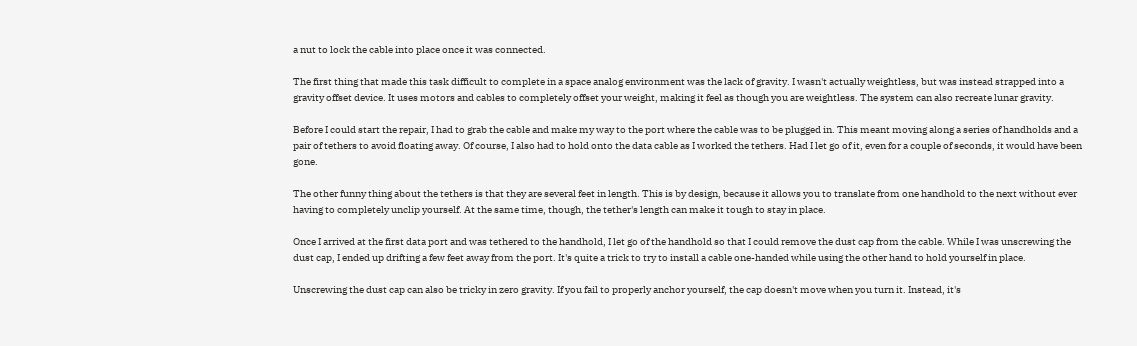a nut to lock the cable into place once it was connected.

The first thing that made this task difficult to complete in a space analog environment was the lack of gravity. I wasn't actually weightless, but was instead strapped into a gravity offset device. It uses motors and cables to completely offset your weight, making it feel as though you are weightless. The system can also recreate lunar gravity.

Before I could start the repair, I had to grab the cable and make my way to the port where the cable was to be plugged in. This meant moving along a series of handholds and a pair of tethers to avoid floating away. Of course, I also had to hold onto the data cable as I worked the tethers. Had I let go of it, even for a couple of seconds, it would have been gone.

The other funny thing about the tethers is that they are several feet in length. This is by design, because it allows you to translate from one handhold to the next without ever having to completely unclip yourself. At the same time, though, the tether's length can make it tough to stay in place.

Once I arrived at the first data port and was tethered to the handhold, I let go of the handhold so that I could remove the dust cap from the cable. While I was unscrewing the dust cap, I ended up drifting a few feet away from the port. It's quite a trick to try to install a cable one-handed while using the other hand to hold yourself in place.

Unscrewing the dust cap can also be tricky in zero gravity. If you fail to properly anchor yourself, the cap doesn't move when you turn it. Instead, it's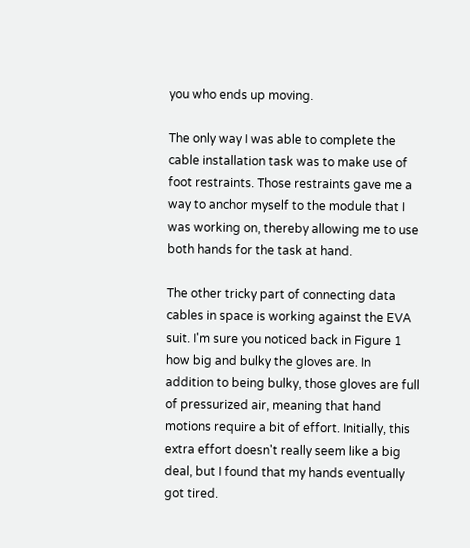you who ends up moving.

The only way I was able to complete the cable installation task was to make use of foot restraints. Those restraints gave me a way to anchor myself to the module that I was working on, thereby allowing me to use both hands for the task at hand.

The other tricky part of connecting data cables in space is working against the EVA suit. I'm sure you noticed back in Figure 1 how big and bulky the gloves are. In addition to being bulky, those gloves are full of pressurized air, meaning that hand motions require a bit of effort. Initially, this extra effort doesn't really seem like a big deal, but I found that my hands eventually got tired.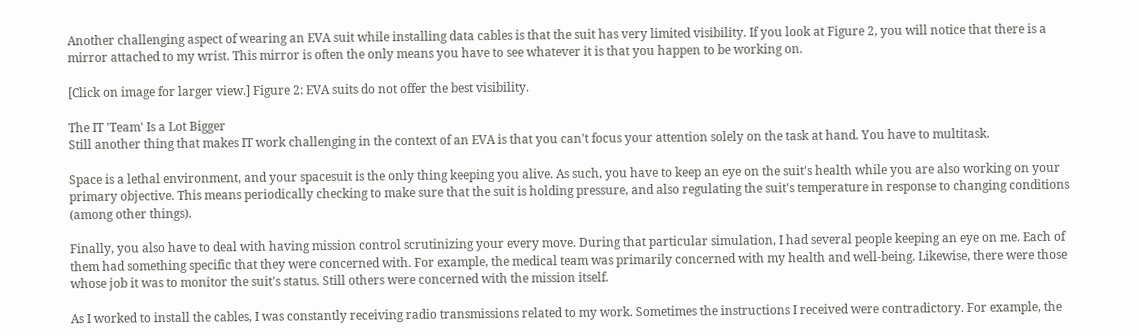Another challenging aspect of wearing an EVA suit while installing data cables is that the suit has very limited visibility. If you look at Figure 2, you will notice that there is a mirror attached to my wrist. This mirror is often the only means you have to see whatever it is that you happen to be working on.

[Click on image for larger view.] Figure 2: EVA suits do not offer the best visibility.

The IT 'Team' Is a Lot Bigger
Still another thing that makes IT work challenging in the context of an EVA is that you can't focus your attention solely on the task at hand. You have to multitask.

Space is a lethal environment, and your spacesuit is the only thing keeping you alive. As such, you have to keep an eye on the suit's health while you are also working on your primary objective. This means periodically checking to make sure that the suit is holding pressure, and also regulating the suit's temperature in response to changing conditions (among other things).

Finally, you also have to deal with having mission control scrutinizing your every move. During that particular simulation, I had several people keeping an eye on me. Each of them had something specific that they were concerned with. For example, the medical team was primarily concerned with my health and well-being. Likewise, there were those whose job it was to monitor the suit's status. Still others were concerned with the mission itself.

As I worked to install the cables, I was constantly receiving radio transmissions related to my work. Sometimes the instructions I received were contradictory. For example, the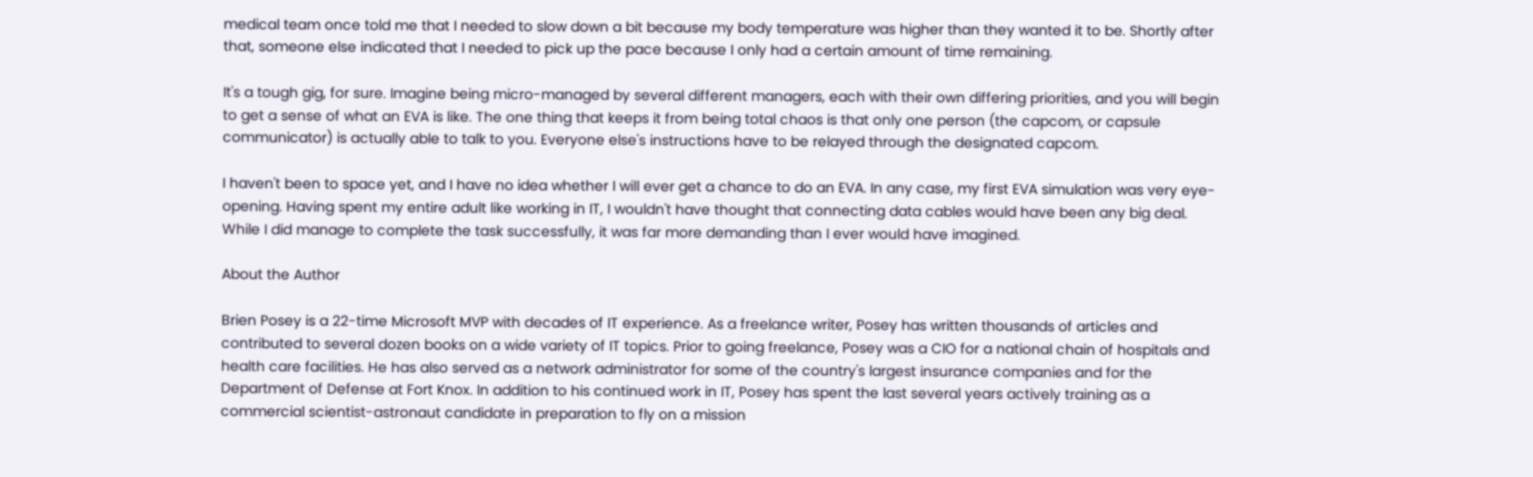medical team once told me that I needed to slow down a bit because my body temperature was higher than they wanted it to be. Shortly after that, someone else indicated that I needed to pick up the pace because I only had a certain amount of time remaining.

It's a tough gig, for sure. Imagine being micro-managed by several different managers, each with their own differing priorities, and you will begin to get a sense of what an EVA is like. The one thing that keeps it from being total chaos is that only one person (the capcom, or capsule communicator) is actually able to talk to you. Everyone else's instructions have to be relayed through the designated capcom.

I haven't been to space yet, and I have no idea whether I will ever get a chance to do an EVA. In any case, my first EVA simulation was very eye-opening. Having spent my entire adult like working in IT, I wouldn't have thought that connecting data cables would have been any big deal. While I did manage to complete the task successfully, it was far more demanding than I ever would have imagined.

About the Author

Brien Posey is a 22-time Microsoft MVP with decades of IT experience. As a freelance writer, Posey has written thousands of articles and contributed to several dozen books on a wide variety of IT topics. Prior to going freelance, Posey was a CIO for a national chain of hospitals and health care facilities. He has also served as a network administrator for some of the country's largest insurance companies and for the Department of Defense at Fort Knox. In addition to his continued work in IT, Posey has spent the last several years actively training as a commercial scientist-astronaut candidate in preparation to fly on a mission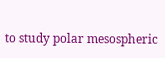to study polar mesospheric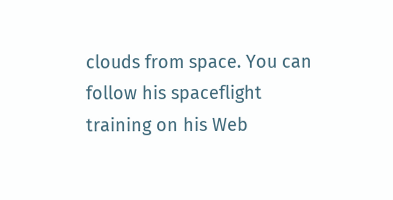clouds from space. You can follow his spaceflight training on his Web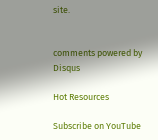site.


comments powered by Disqus

Hot Resources

Subscribe on YouTube